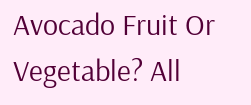Avocado Fruit Or Vegetable? All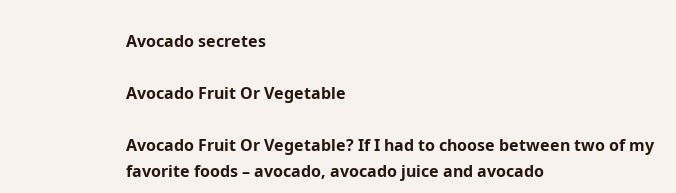Avocado secretes

Avocado Fruit Or Vegetable

Avocado Fruit Or Vegetable? If I had to choose between two of my favorite foods – avocado, avocado juice and avocado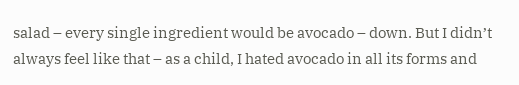salad – every single ingredient would be avocado – down. But I didn’t always feel like that – as a child, I hated avocado in all its forms and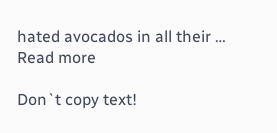hated avocados in all their … Read more

Don`t copy text!